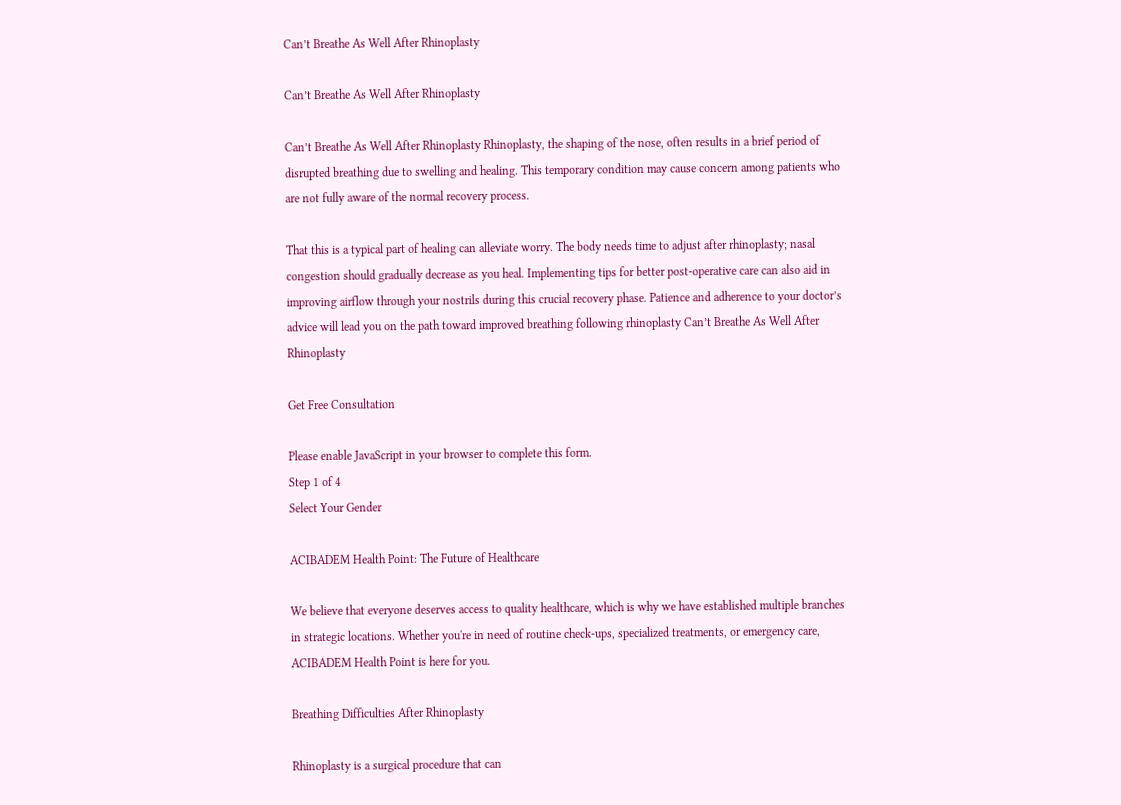Can’t Breathe As Well After Rhinoplasty

Can’t Breathe As Well After Rhinoplasty

Can’t Breathe As Well After Rhinoplasty Rhinoplasty, the shaping of the nose, often results in a brief period of disrupted breathing due to swelling and healing. This temporary condition may cause concern among patients who are not fully aware of the normal recovery process.

That this is a typical part of healing can alleviate worry. The body needs time to adjust after rhinoplasty; nasal congestion should gradually decrease as you heal. Implementing tips for better post-operative care can also aid in improving airflow through your nostrils during this crucial recovery phase. Patience and adherence to your doctor’s advice will lead you on the path toward improved breathing following rhinoplasty Can’t Breathe As Well After Rhinoplasty

Get Free Consultation

Please enable JavaScript in your browser to complete this form.
Step 1 of 4
Select Your Gender

ACIBADEM Health Point: The Future of Healthcare

We believe that everyone deserves access to quality healthcare, which is why we have established multiple branches in strategic locations. Whether you're in need of routine check-ups, specialized treatments, or emergency care, ACIBADEM Health Point is here for you.

Breathing Difficulties After Rhinoplasty

Rhinoplasty is a surgical procedure that can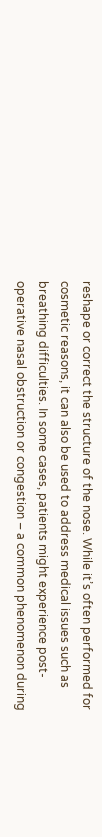reshape or correct the structure of the nose. While it’s often performed for cosmetic reasons, it can also be used to address medical issues such as breathing difficulties. In some cases, patients might experience post-operative nasal obstruction or congestion – a common phenomenon during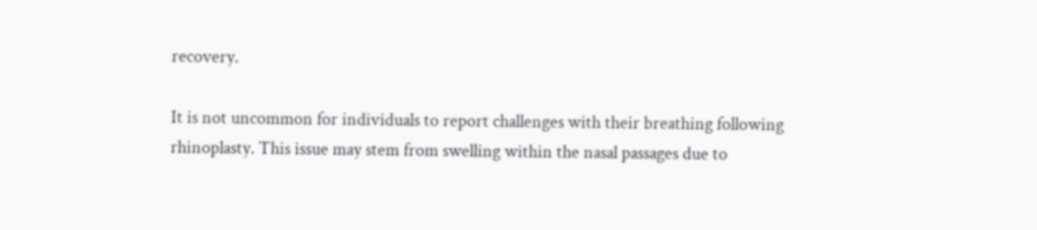recovery.

It is not uncommon for individuals to report challenges with their breathing following rhinoplasty. This issue may stem from swelling within the nasal passages due to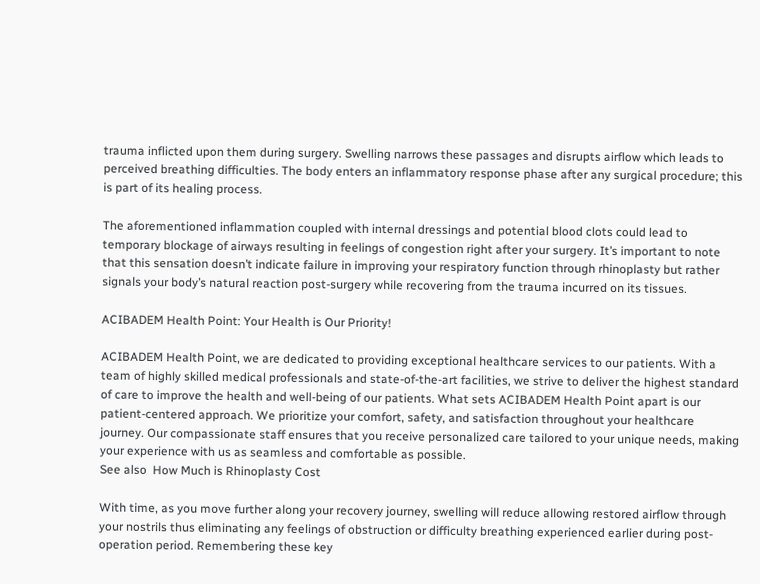trauma inflicted upon them during surgery. Swelling narrows these passages and disrupts airflow which leads to perceived breathing difficulties. The body enters an inflammatory response phase after any surgical procedure; this is part of its healing process.

The aforementioned inflammation coupled with internal dressings and potential blood clots could lead to temporary blockage of airways resulting in feelings of congestion right after your surgery. It’s important to note that this sensation doesn’t indicate failure in improving your respiratory function through rhinoplasty but rather signals your body’s natural reaction post-surgery while recovering from the trauma incurred on its tissues.

ACIBADEM Health Point: Your Health is Our Priority!

ACIBADEM Health Point, we are dedicated to providing exceptional healthcare services to our patients. With a team of highly skilled medical professionals and state-of-the-art facilities, we strive to deliver the highest standard of care to improve the health and well-being of our patients. What sets ACIBADEM Health Point apart is our patient-centered approach. We prioritize your comfort, safety, and satisfaction throughout your healthcare journey. Our compassionate staff ensures that you receive personalized care tailored to your unique needs, making your experience with us as seamless and comfortable as possible.
See also  How Much is Rhinoplasty Cost

With time, as you move further along your recovery journey, swelling will reduce allowing restored airflow through your nostrils thus eliminating any feelings of obstruction or difficulty breathing experienced earlier during post-operation period. Remembering these key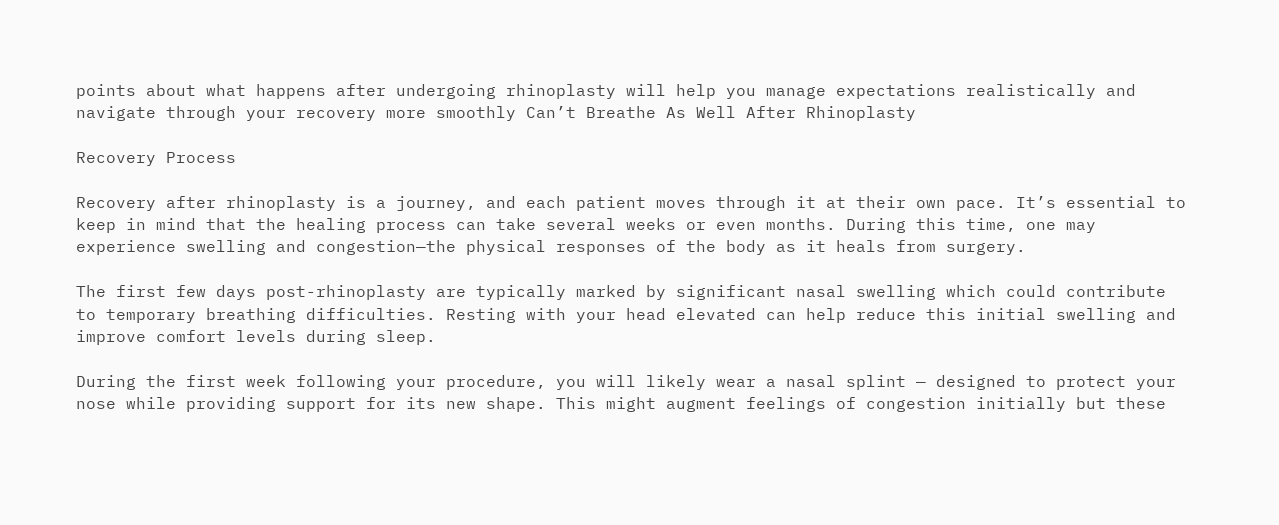points about what happens after undergoing rhinoplasty will help you manage expectations realistically and navigate through your recovery more smoothly Can’t Breathe As Well After Rhinoplasty

Recovery Process

Recovery after rhinoplasty is a journey, and each patient moves through it at their own pace. It’s essential to keep in mind that the healing process can take several weeks or even months. During this time, one may experience swelling and congestion—the physical responses of the body as it heals from surgery.

The first few days post-rhinoplasty are typically marked by significant nasal swelling which could contribute to temporary breathing difficulties. Resting with your head elevated can help reduce this initial swelling and improve comfort levels during sleep.

During the first week following your procedure, you will likely wear a nasal splint — designed to protect your nose while providing support for its new shape. This might augment feelings of congestion initially but these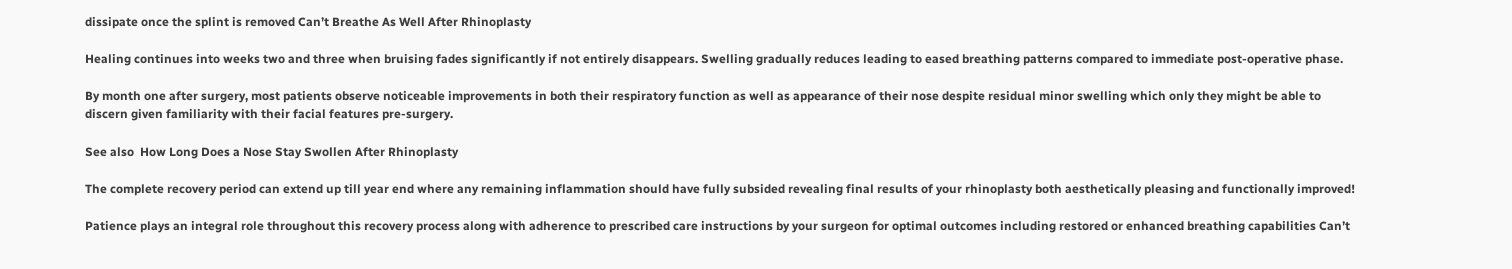dissipate once the splint is removed Can’t Breathe As Well After Rhinoplasty

Healing continues into weeks two and three when bruising fades significantly if not entirely disappears. Swelling gradually reduces leading to eased breathing patterns compared to immediate post-operative phase.

By month one after surgery, most patients observe noticeable improvements in both their respiratory function as well as appearance of their nose despite residual minor swelling which only they might be able to discern given familiarity with their facial features pre-surgery.

See also  How Long Does a Nose Stay Swollen After Rhinoplasty

The complete recovery period can extend up till year end where any remaining inflammation should have fully subsided revealing final results of your rhinoplasty both aesthetically pleasing and functionally improved!

Patience plays an integral role throughout this recovery process along with adherence to prescribed care instructions by your surgeon for optimal outcomes including restored or enhanced breathing capabilities Can’t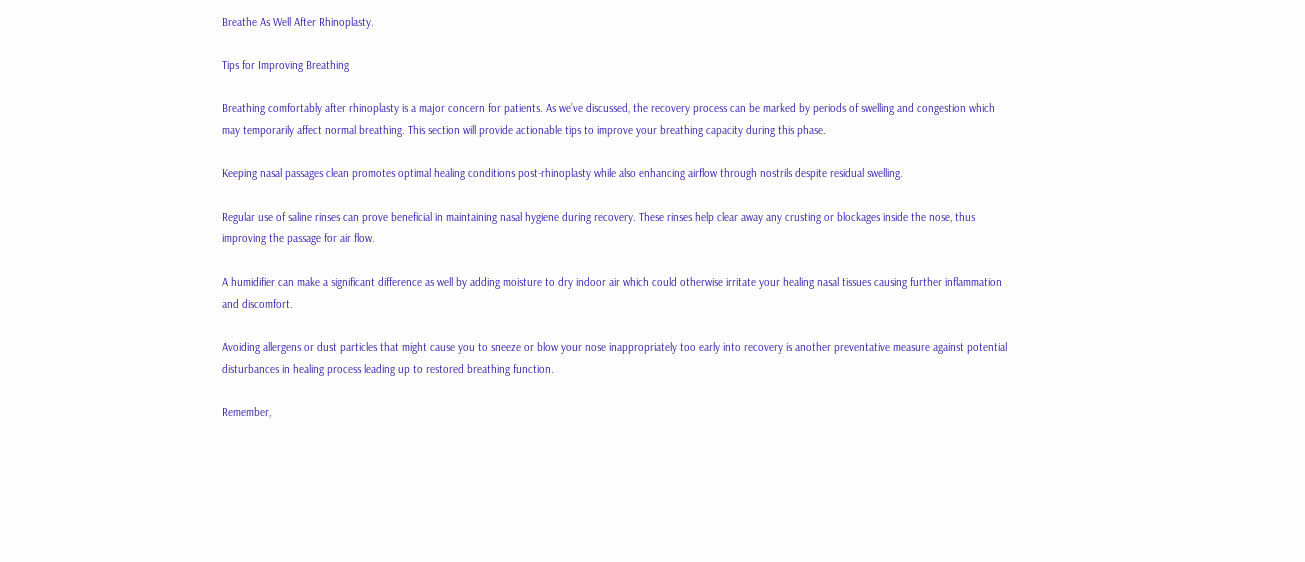Breathe As Well After Rhinoplasty.

Tips for Improving Breathing

Breathing comfortably after rhinoplasty is a major concern for patients. As we’ve discussed, the recovery process can be marked by periods of swelling and congestion which may temporarily affect normal breathing. This section will provide actionable tips to improve your breathing capacity during this phase.

Keeping nasal passages clean promotes optimal healing conditions post-rhinoplasty while also enhancing airflow through nostrils despite residual swelling.

Regular use of saline rinses can prove beneficial in maintaining nasal hygiene during recovery. These rinses help clear away any crusting or blockages inside the nose, thus improving the passage for air flow.

A humidifier can make a significant difference as well by adding moisture to dry indoor air which could otherwise irritate your healing nasal tissues causing further inflammation and discomfort.

Avoiding allergens or dust particles that might cause you to sneeze or blow your nose inappropriately too early into recovery is another preventative measure against potential disturbances in healing process leading up to restored breathing function.

Remember,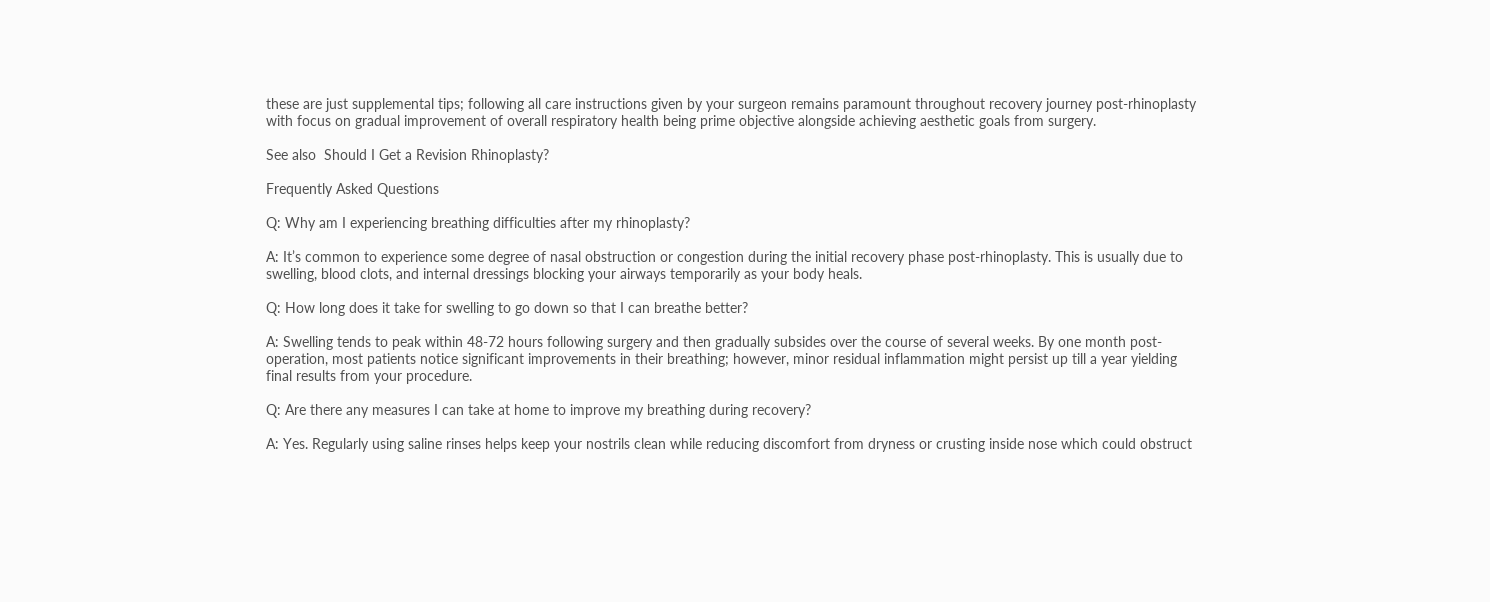these are just supplemental tips; following all care instructions given by your surgeon remains paramount throughout recovery journey post-rhinoplasty with focus on gradual improvement of overall respiratory health being prime objective alongside achieving aesthetic goals from surgery.

See also  Should I Get a Revision Rhinoplasty?

Frequently Asked Questions

Q: Why am I experiencing breathing difficulties after my rhinoplasty?

A: It’s common to experience some degree of nasal obstruction or congestion during the initial recovery phase post-rhinoplasty. This is usually due to swelling, blood clots, and internal dressings blocking your airways temporarily as your body heals.

Q: How long does it take for swelling to go down so that I can breathe better?

A: Swelling tends to peak within 48-72 hours following surgery and then gradually subsides over the course of several weeks. By one month post-operation, most patients notice significant improvements in their breathing; however, minor residual inflammation might persist up till a year yielding final results from your procedure.

Q: Are there any measures I can take at home to improve my breathing during recovery?

A: Yes. Regularly using saline rinses helps keep your nostrils clean while reducing discomfort from dryness or crusting inside nose which could obstruct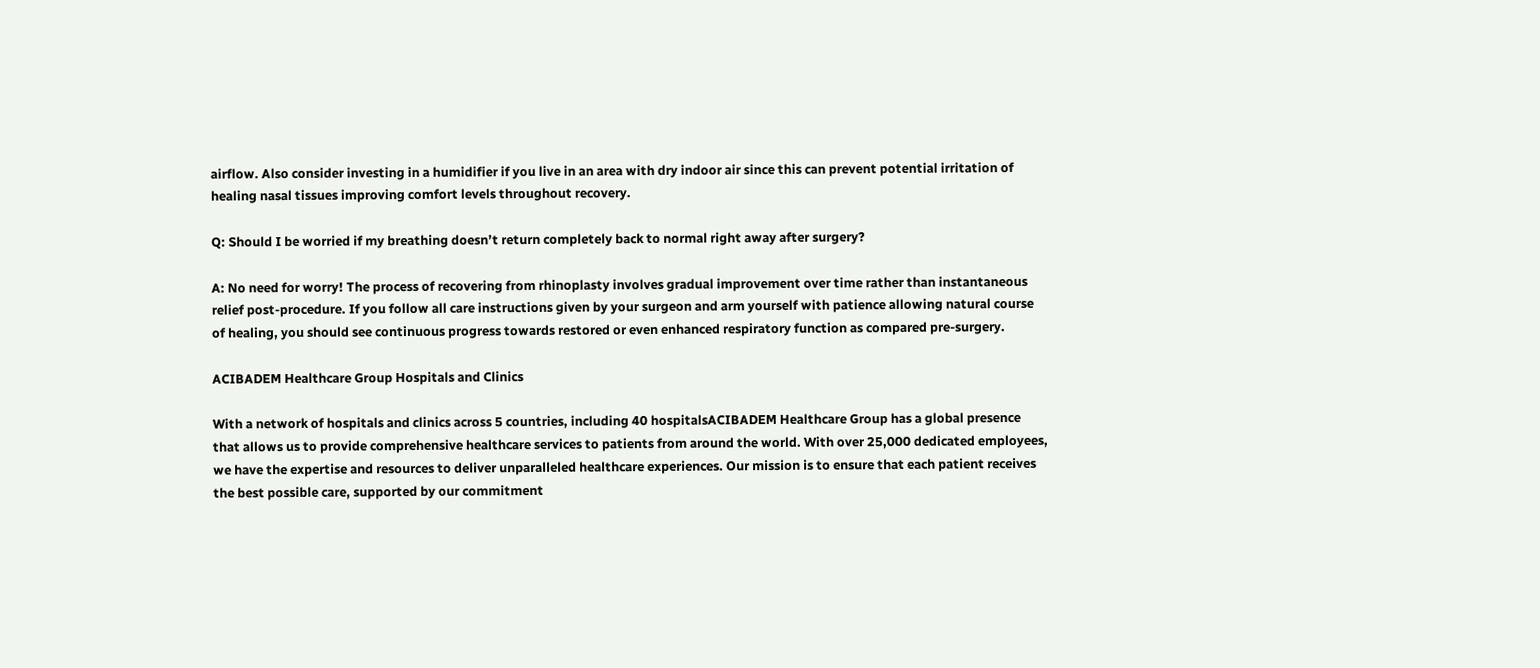airflow. Also consider investing in a humidifier if you live in an area with dry indoor air since this can prevent potential irritation of healing nasal tissues improving comfort levels throughout recovery.

Q: Should I be worried if my breathing doesn’t return completely back to normal right away after surgery?

A: No need for worry! The process of recovering from rhinoplasty involves gradual improvement over time rather than instantaneous relief post-procedure. If you follow all care instructions given by your surgeon and arm yourself with patience allowing natural course of healing, you should see continuous progress towards restored or even enhanced respiratory function as compared pre-surgery.

ACIBADEM Healthcare Group Hospitals and Clinics

With a network of hospitals and clinics across 5 countries, including 40 hospitalsACIBADEM Healthcare Group has a global presence that allows us to provide comprehensive healthcare services to patients from around the world. With over 25,000 dedicated employees, we have the expertise and resources to deliver unparalleled healthcare experiences. Our mission is to ensure that each patient receives the best possible care, supported by our commitment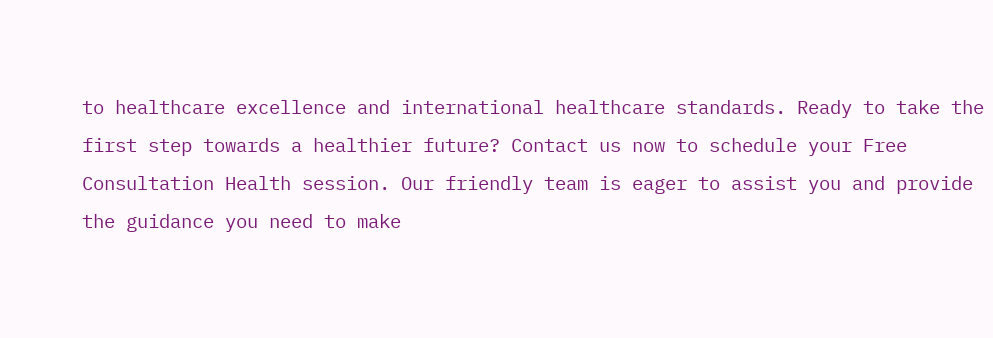to healthcare excellence and international healthcare standards. Ready to take the first step towards a healthier future? Contact us now to schedule your Free Consultation Health session. Our friendly team is eager to assist you and provide the guidance you need to make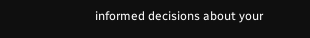informed decisions about your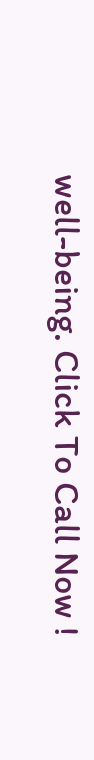well-being. Click To Call Now !